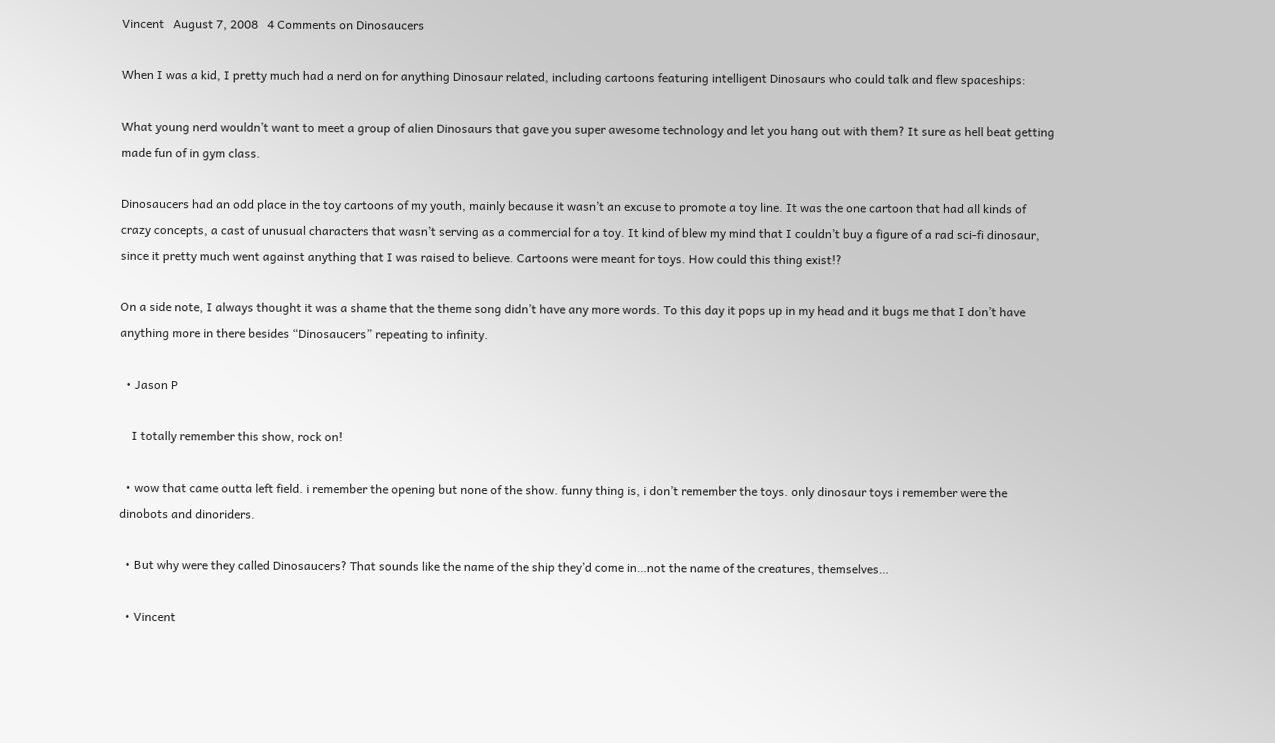Vincent   August 7, 2008   4 Comments on Dinosaucers

When I was a kid, I pretty much had a nerd on for anything Dinosaur related, including cartoons featuring intelligent Dinosaurs who could talk and flew spaceships:

What young nerd wouldn’t want to meet a group of alien Dinosaurs that gave you super awesome technology and let you hang out with them? It sure as hell beat getting made fun of in gym class.

Dinosaucers had an odd place in the toy cartoons of my youth, mainly because it wasn’t an excuse to promote a toy line. It was the one cartoon that had all kinds of crazy concepts, a cast of unusual characters that wasn’t serving as a commercial for a toy. It kind of blew my mind that I couldn’t buy a figure of a rad sci-fi dinosaur, since it pretty much went against anything that I was raised to believe. Cartoons were meant for toys. How could this thing exist!?

On a side note, I always thought it was a shame that the theme song didn’t have any more words. To this day it pops up in my head and it bugs me that I don’t have anything more in there besides “Dinosaucers” repeating to infinity.

  • Jason P

    I totally remember this show, rock on!

  • wow that came outta left field. i remember the opening but none of the show. funny thing is, i don’t remember the toys. only dinosaur toys i remember were the dinobots and dinoriders.

  • But why were they called Dinosaucers? That sounds like the name of the ship they’d come in…not the name of the creatures, themselves…

  • Vincent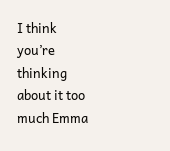I think you’re thinking about it too much Emma